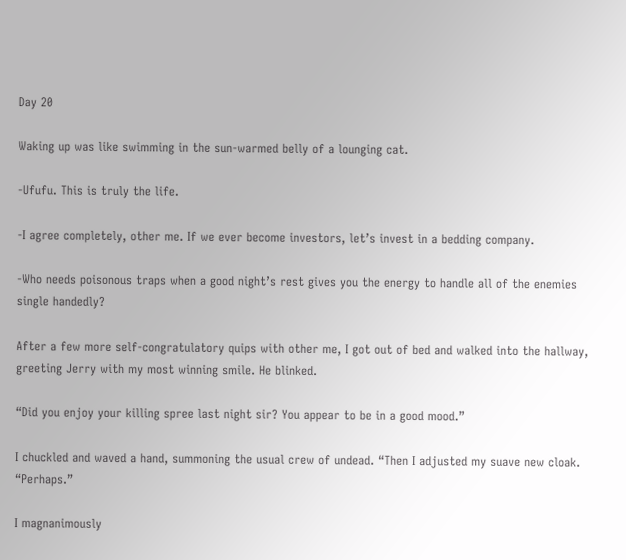Day 20

Waking up was like swimming in the sun-warmed belly of a lounging cat.

-Ufufu. This is truly the life.

-I agree completely, other me. If we ever become investors, let’s invest in a bedding company.

-Who needs poisonous traps when a good night’s rest gives you the energy to handle all of the enemies single handedly?

After a few more self-congratulatory quips with other me, I got out of bed and walked into the hallway, greeting Jerry with my most winning smile. He blinked.

“Did you enjoy your killing spree last night sir? You appear to be in a good mood.”

I chuckled and waved a hand, summoning the usual crew of undead. “Then I adjusted my suave new cloak. “Perhaps.”

I magnanimously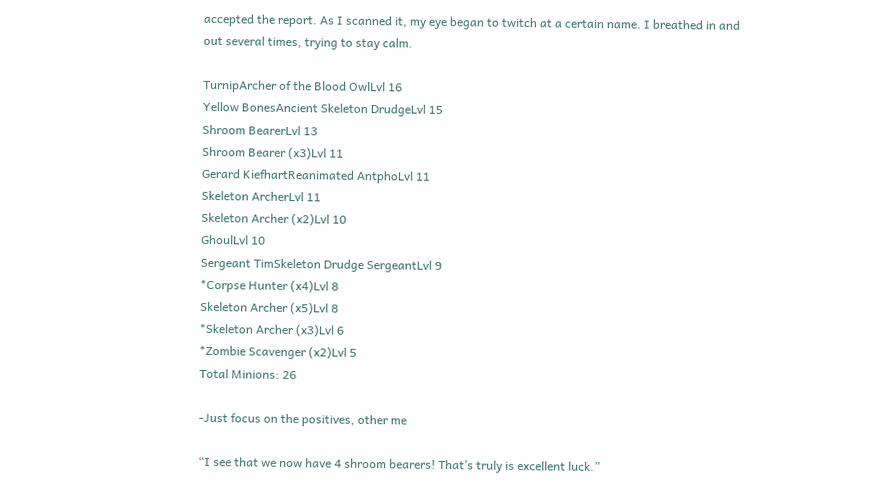accepted the report. As I scanned it, my eye began to twitch at a certain name. I breathed in and out several times, trying to stay calm.

TurnipArcher of the Blood OwlLvl 16
Yellow BonesAncient Skeleton DrudgeLvl 15
Shroom BearerLvl 13
Shroom Bearer (x3)Lvl 11
Gerard KiefhartReanimated AntphoLvl 11
Skeleton ArcherLvl 11
Skeleton Archer (x2)Lvl 10
GhoulLvl 10
Sergeant TimSkeleton Drudge SergeantLvl 9
*Corpse Hunter (x4)Lvl 8
Skeleton Archer (x5)Lvl 8
*Skeleton Archer (x3)Lvl 6
*Zombie Scavenger (x2)Lvl 5
Total Minions: 26

-Just focus on the positives, other me

“I see that we now have 4 shroom bearers! That’s truly is excellent luck.”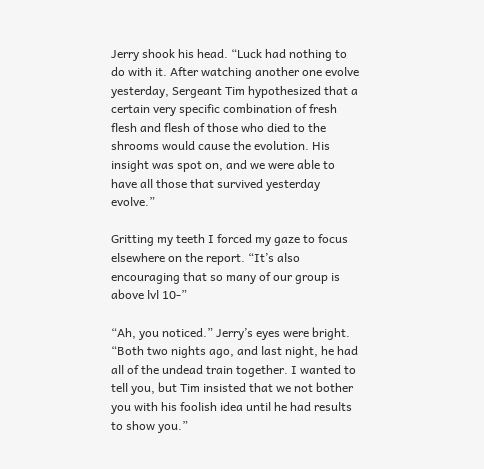Jerry shook his head. “Luck had nothing to do with it. After watching another one evolve yesterday, Sergeant Tim hypothesized that a certain very specific combination of fresh flesh and flesh of those who died to the shrooms would cause the evolution. His insight was spot on, and we were able to have all those that survived yesterday evolve.”

Gritting my teeth I forced my gaze to focus elsewhere on the report. “It’s also encouraging that so many of our group is above lvl 10-”

“Ah, you noticed.” Jerry’s eyes were bright. “Both two nights ago, and last night, he had all of the undead train together. I wanted to tell you, but Tim insisted that we not bother you with his foolish idea until he had results to show you.”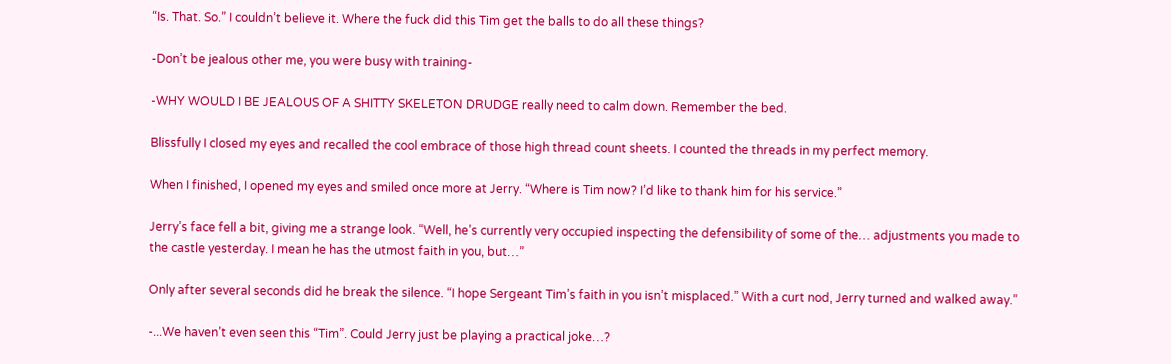“Is. That. So.” I couldn’t believe it. Where the fuck did this Tim get the balls to do all these things?

-Don’t be jealous other me, you were busy with training-

-WHY WOULD I BE JEALOUS OF A SHITTY SKELETON DRUDGE really need to calm down. Remember the bed.

Blissfully I closed my eyes and recalled the cool embrace of those high thread count sheets. I counted the threads in my perfect memory.

When I finished, I opened my eyes and smiled once more at Jerry. “Where is Tim now? I’d like to thank him for his service.”

Jerry’s face fell a bit, giving me a strange look. “Well, he’s currently very occupied inspecting the defensibility of some of the… adjustments you made to the castle yesterday. I mean he has the utmost faith in you, but…”

Only after several seconds did he break the silence. “I hope Sergeant Tim’s faith in you isn’t misplaced.” With a curt nod, Jerry turned and walked away.”

-...We haven’t even seen this “Tim”. Could Jerry just be playing a practical joke…?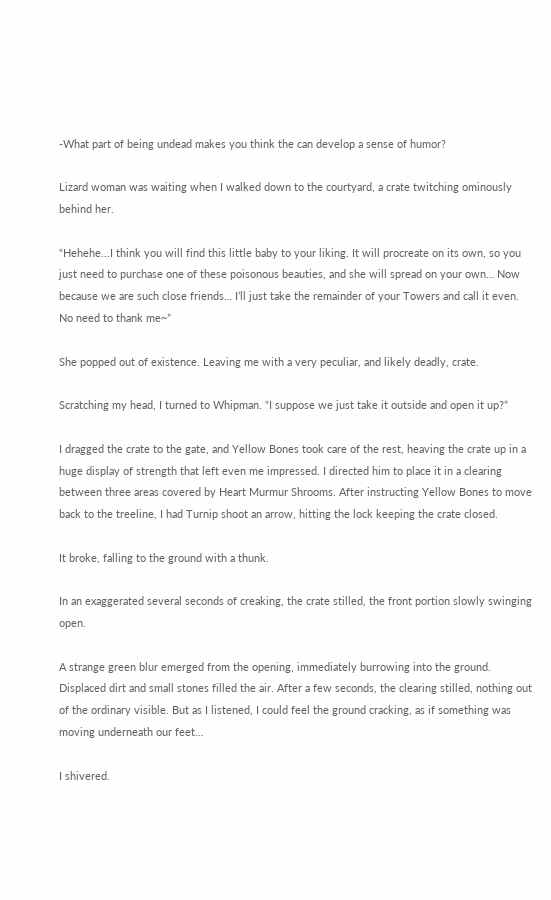-What part of being undead makes you think the can develop a sense of humor?

Lizard woman was waiting when I walked down to the courtyard, a crate twitching ominously behind her.

“Hehehe...I think you will find this little baby to your liking. It will procreate on its own, so you just need to purchase one of these poisonous beauties, and she will spread on your own… Now because we are such close friends… I’ll just take the remainder of your Towers and call it even. No need to thank me~”

She popped out of existence. Leaving me with a very peculiar, and likely deadly, crate.

Scratching my head, I turned to Whipman. “I suppose we just take it outside and open it up?”

I dragged the crate to the gate, and Yellow Bones took care of the rest, heaving the crate up in a huge display of strength that left even me impressed. I directed him to place it in a clearing between three areas covered by Heart Murmur Shrooms. After instructing Yellow Bones to move back to the treeline, I had Turnip shoot an arrow, hitting the lock keeping the crate closed.

It broke, falling to the ground with a thunk.

In an exaggerated several seconds of creaking, the crate stilled, the front portion slowly swinging open.

A strange green blur emerged from the opening, immediately burrowing into the ground. Displaced dirt and small stones filled the air. After a few seconds, the clearing stilled, nothing out of the ordinary visible. But as I listened, I could feel the ground cracking, as if something was moving underneath our feet…

I shivered.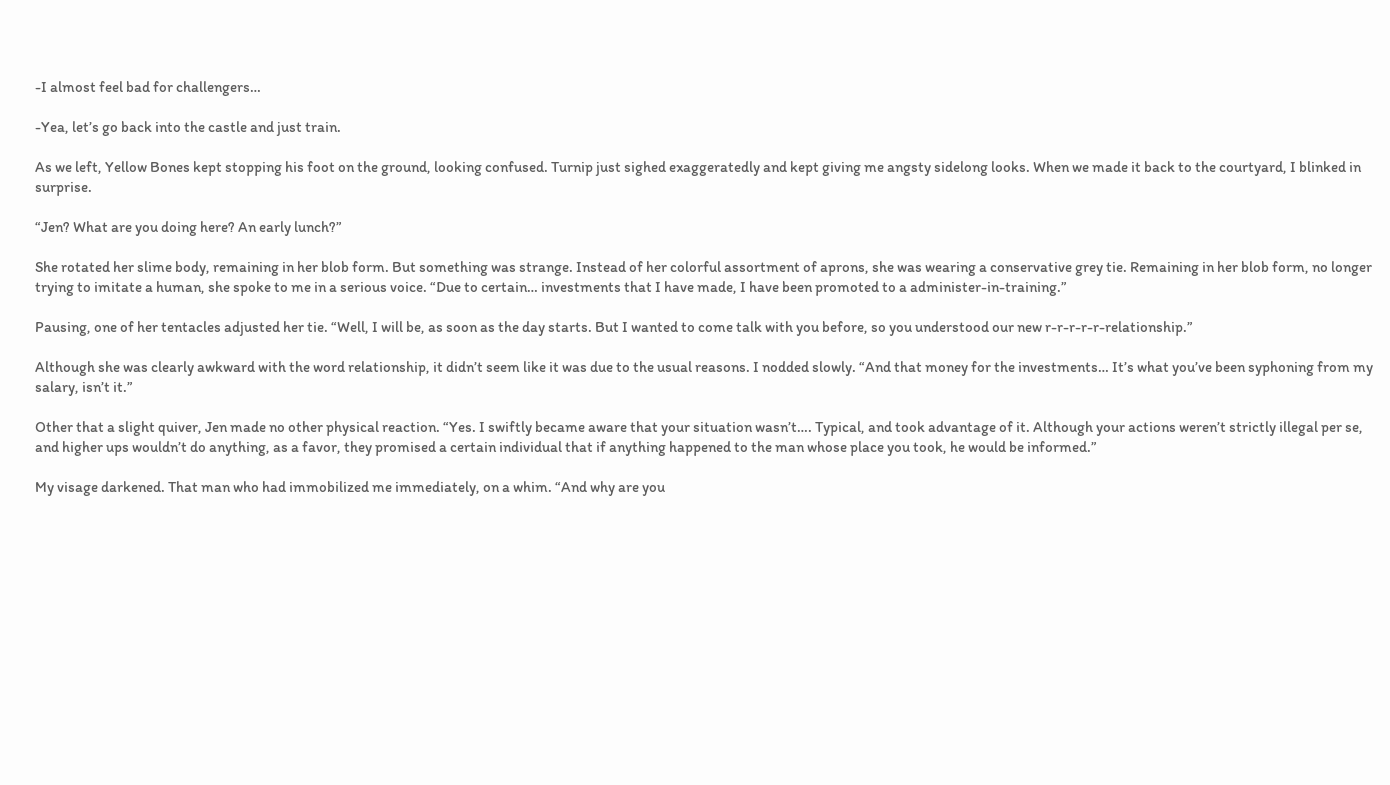-I almost feel bad for challengers…

-Yea, let’s go back into the castle and just train.

As we left, Yellow Bones kept stopping his foot on the ground, looking confused. Turnip just sighed exaggeratedly and kept giving me angsty sidelong looks. When we made it back to the courtyard, I blinked in surprise.

“Jen? What are you doing here? An early lunch?”

She rotated her slime body, remaining in her blob form. But something was strange. Instead of her colorful assortment of aprons, she was wearing a conservative grey tie. Remaining in her blob form, no longer trying to imitate a human, she spoke to me in a serious voice. “Due to certain… investments that I have made, I have been promoted to a administer-in-training.”

Pausing, one of her tentacles adjusted her tie. “Well, I will be, as soon as the day starts. But I wanted to come talk with you before, so you understood our new r-r-r-r-r-relationship.”

Although she was clearly awkward with the word relationship, it didn’t seem like it was due to the usual reasons. I nodded slowly. “And that money for the investments… It’s what you’ve been syphoning from my salary, isn’t it.”

Other that a slight quiver, Jen made no other physical reaction. “Yes. I swiftly became aware that your situation wasn’t…. Typical, and took advantage of it. Although your actions weren’t strictly illegal per se, and higher ups wouldn’t do anything, as a favor, they promised a certain individual that if anything happened to the man whose place you took, he would be informed.”

My visage darkened. That man who had immobilized me immediately, on a whim. “And why are you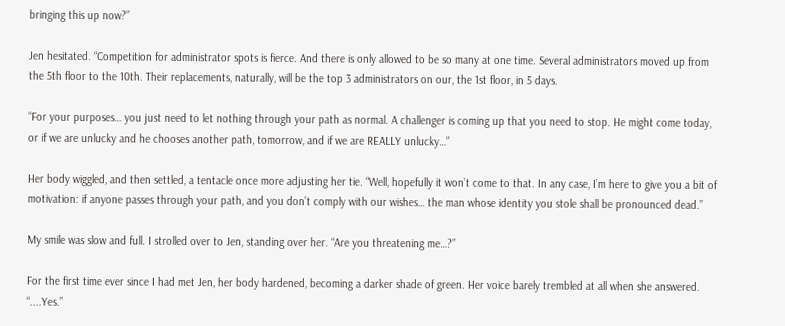bringing this up now?”

Jen hesitated. “Competition for administrator spots is fierce. And there is only allowed to be so many at one time. Several administrators moved up from the 5th floor to the 10th. Their replacements, naturally, will be the top 3 administrators on our, the 1st floor, in 5 days.

“For your purposes… you just need to let nothing through your path as normal. A challenger is coming up that you need to stop. He might come today, or if we are unlucky and he chooses another path, tomorrow, and if we are REALLY unlucky…”

Her body wiggled, and then settled, a tentacle once more adjusting her tie. “Well, hopefully it won’t come to that. In any case, I’m here to give you a bit of motivation: if anyone passes through your path, and you don’t comply with our wishes… the man whose identity you stole shall be pronounced dead.”

My smile was slow and full. I strolled over to Jen, standing over her. “Are you threatening me…?”

For the first time ever since I had met Jen, her body hardened, becoming a darker shade of green. Her voice barely trembled at all when she answered. “....Yes.”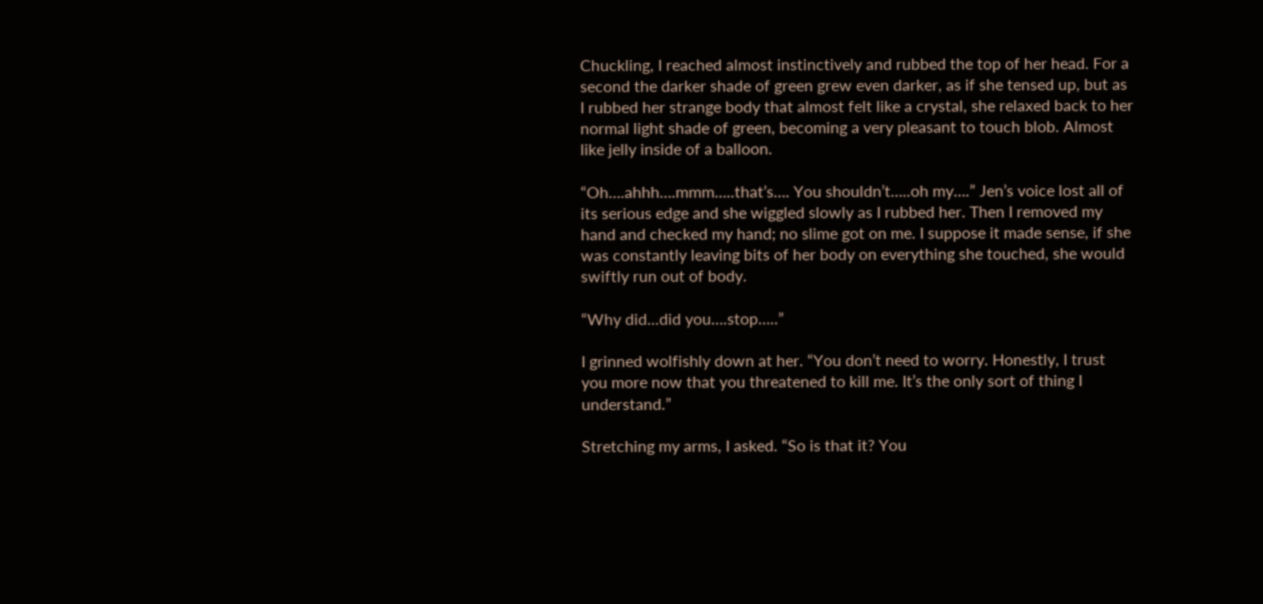Chuckling, I reached almost instinctively and rubbed the top of her head. For a second the darker shade of green grew even darker, as if she tensed up, but as I rubbed her strange body that almost felt like a crystal, she relaxed back to her normal light shade of green, becoming a very pleasant to touch blob. Almost like jelly inside of a balloon.

“Oh….ahhh….mmm…..that’s…. You shouldn’t…..oh my….” Jen’s voice lost all of its serious edge and she wiggled slowly as I rubbed her. Then I removed my hand and checked my hand; no slime got on me. I suppose it made sense, if she was constantly leaving bits of her body on everything she touched, she would swiftly run out of body.

“Why did...did you….stop…..”

I grinned wolfishly down at her. “You don’t need to worry. Honestly, I trust you more now that you threatened to kill me. It’s the only sort of thing I understand.”

Stretching my arms, I asked. “So is that it? You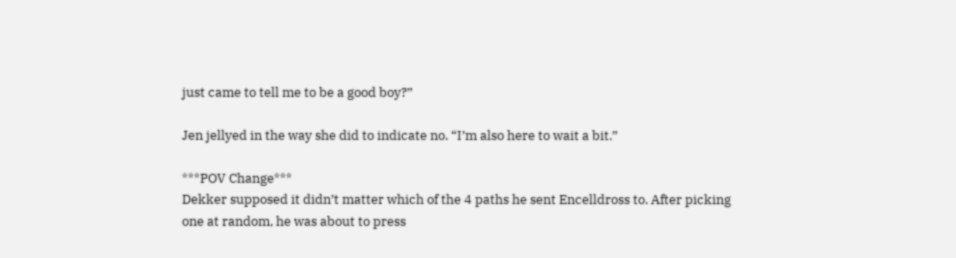just came to tell me to be a good boy?”

Jen jellyed in the way she did to indicate no. “I’m also here to wait a bit.”

***POV Change***
Dekker supposed it didn’t matter which of the 4 paths he sent Encelldross to. After picking one at random, he was about to press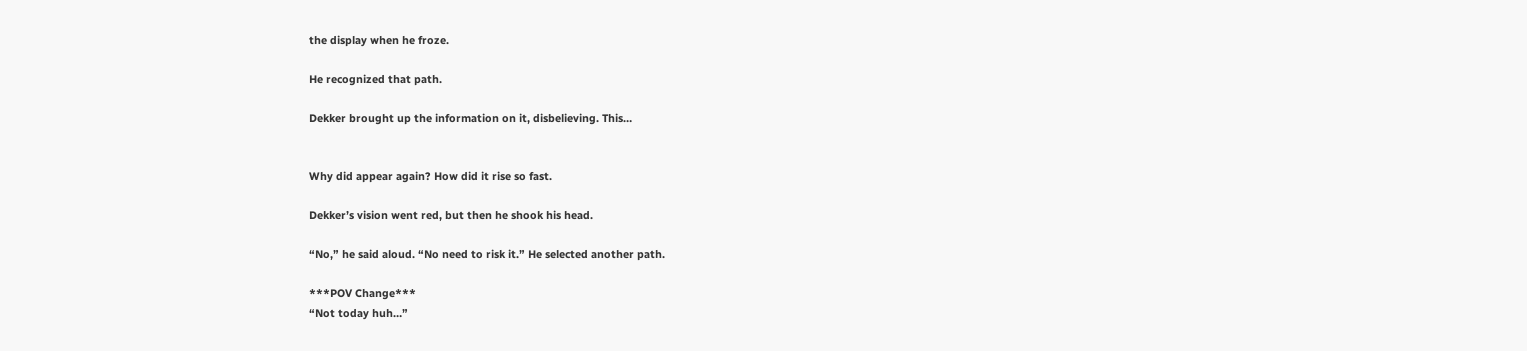the display when he froze.

He recognized that path.

Dekker brought up the information on it, disbelieving. This…


Why did appear again? How did it rise so fast.

Dekker’s vision went red, but then he shook his head.

“No,” he said aloud. “No need to risk it.” He selected another path.

***POV Change***
“Not today huh…”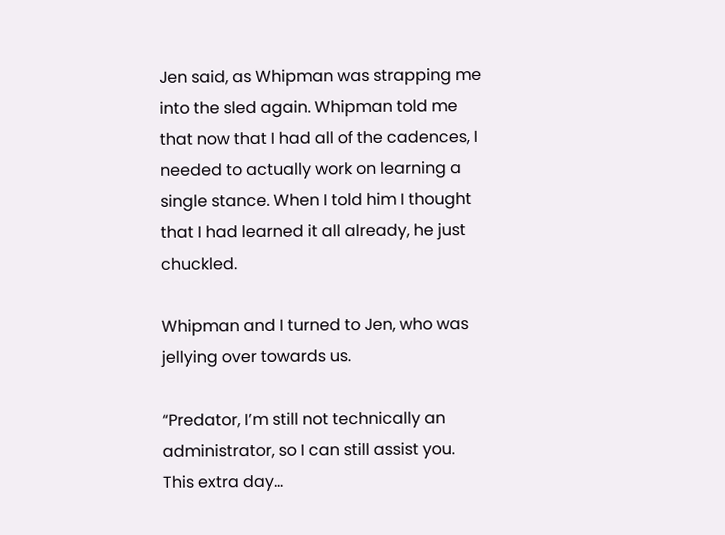Jen said, as Whipman was strapping me into the sled again. Whipman told me that now that I had all of the cadences, I needed to actually work on learning a single stance. When I told him I thought that I had learned it all already, he just chuckled.

Whipman and I turned to Jen, who was jellying over towards us.

“Predator, I’m still not technically an administrator, so I can still assist you. This extra day…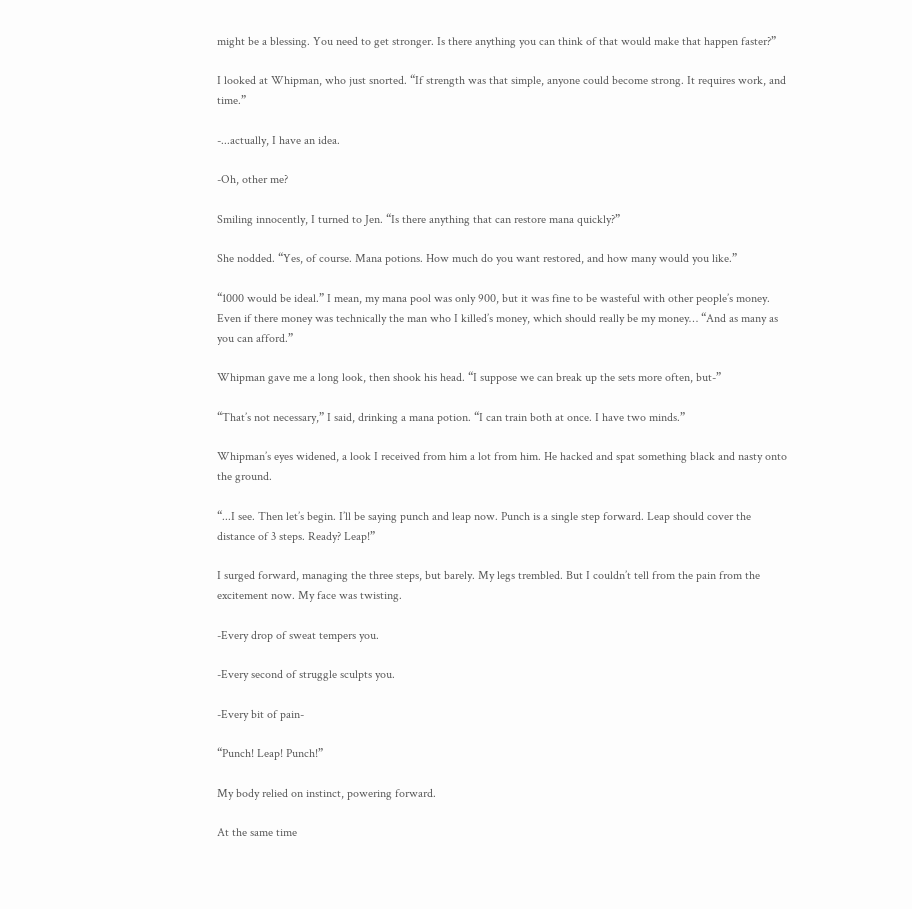might be a blessing. You need to get stronger. Is there anything you can think of that would make that happen faster?”

I looked at Whipman, who just snorted. “If strength was that simple, anyone could become strong. It requires work, and time.”

-...actually, I have an idea.

-Oh, other me?

Smiling innocently, I turned to Jen. “Is there anything that can restore mana quickly?”

She nodded. “Yes, of course. Mana potions. How much do you want restored, and how many would you like.”

“1000 would be ideal.” I mean, my mana pool was only 900, but it was fine to be wasteful with other people’s money. Even if there money was technically the man who I killed’s money, which should really be my money… “And as many as you can afford.”

Whipman gave me a long look, then shook his head. “I suppose we can break up the sets more often, but-”

“That’s not necessary,” I said, drinking a mana potion. “I can train both at once. I have two minds.”

Whipman’s eyes widened, a look I received from him a lot from him. He hacked and spat something black and nasty onto the ground.

“...I see. Then let’s begin. I’ll be saying punch and leap now. Punch is a single step forward. Leap should cover the distance of 3 steps. Ready? Leap!”

I surged forward, managing the three steps, but barely. My legs trembled. But I couldn’t tell from the pain from the excitement now. My face was twisting.

-Every drop of sweat tempers you.

-Every second of struggle sculpts you.

-Every bit of pain-

“Punch! Leap! Punch!”

My body relied on instinct, powering forward.

At the same time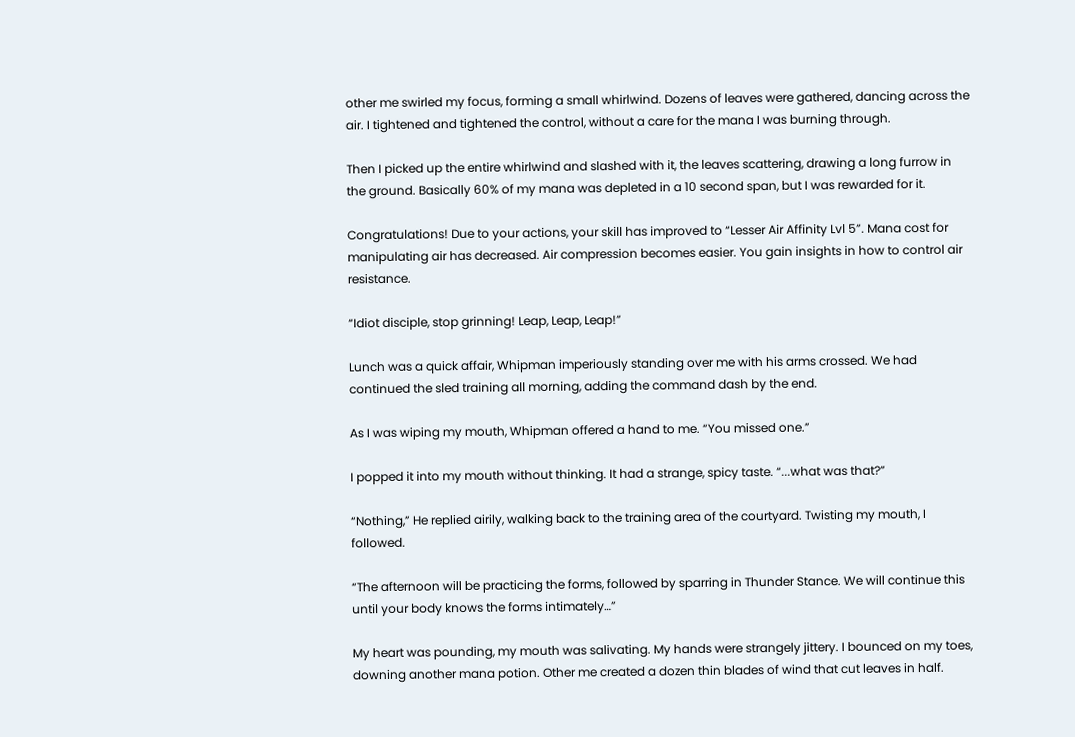other me swirled my focus, forming a small whirlwind. Dozens of leaves were gathered, dancing across the air. I tightened and tightened the control, without a care for the mana I was burning through.

Then I picked up the entire whirlwind and slashed with it, the leaves scattering, drawing a long furrow in the ground. Basically 60% of my mana was depleted in a 10 second span, but I was rewarded for it.

Congratulations! Due to your actions, your skill has improved to “Lesser Air Affinity Lvl 5”. Mana cost for manipulating air has decreased. Air compression becomes easier. You gain insights in how to control air resistance.

“Idiot disciple, stop grinning! Leap, Leap, Leap!”

Lunch was a quick affair, Whipman imperiously standing over me with his arms crossed. We had continued the sled training all morning, adding the command dash by the end.

As I was wiping my mouth, Whipman offered a hand to me. “You missed one.”

I popped it into my mouth without thinking. It had a strange, spicy taste. “...what was that?”

“Nothing,” He replied airily, walking back to the training area of the courtyard. Twisting my mouth, I followed.

“The afternoon will be practicing the forms, followed by sparring in Thunder Stance. We will continue this until your body knows the forms intimately…”

My heart was pounding, my mouth was salivating. My hands were strangely jittery. I bounced on my toes, downing another mana potion. Other me created a dozen thin blades of wind that cut leaves in half.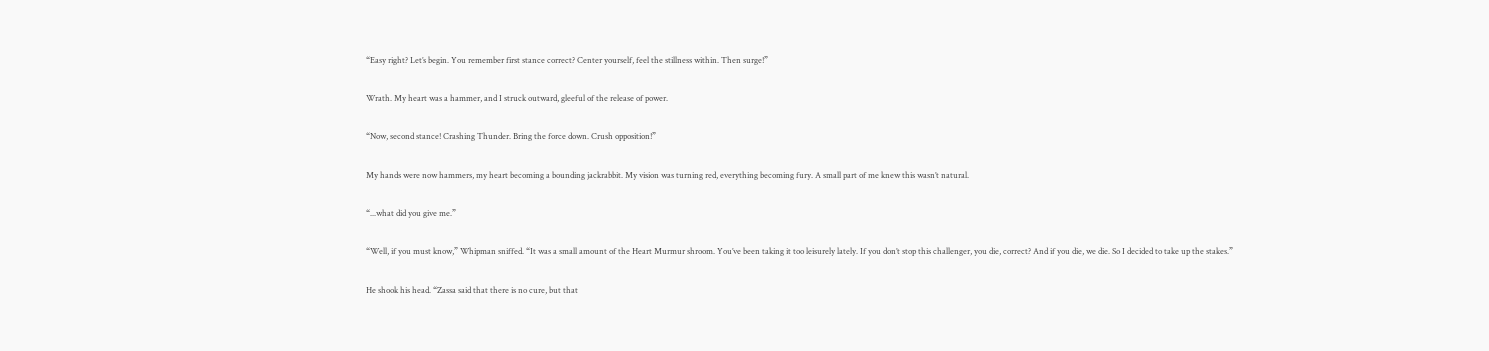“Easy right? Let’s begin. You remember first stance correct? Center yourself, feel the stillness within. Then surge!”

Wrath. My heart was a hammer, and I struck outward, gleeful of the release of power.

“Now, second stance! Crashing Thunder. Bring the force down. Crush opposition!”

My hands were now hammers, my heart becoming a bounding jackrabbit. My vision was turning red, everything becoming fury. A small part of me knew this wasn’t natural.

“...what did you give me.”

“Well, if you must know,” Whipman sniffed. “It was a small amount of the Heart Murmur shroom. You’ve been taking it too leisurely lately. If you don’t stop this challenger, you die, correct? And if you die, we die. So I decided to take up the stakes.”

He shook his head. “Zassa said that there is no cure, but that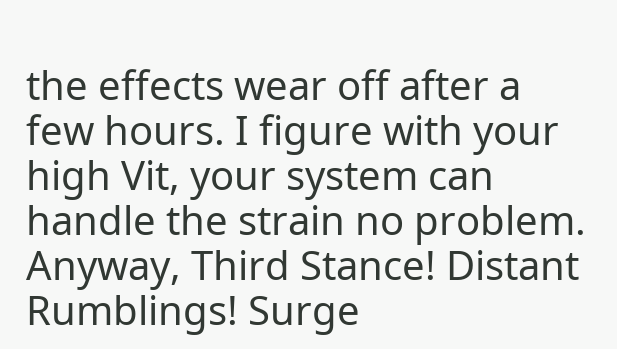the effects wear off after a few hours. I figure with your high Vit, your system can handle the strain no problem. Anyway, Third Stance! Distant Rumblings! Surge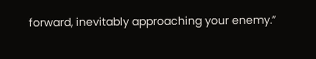forward, inevitably approaching your enemy.”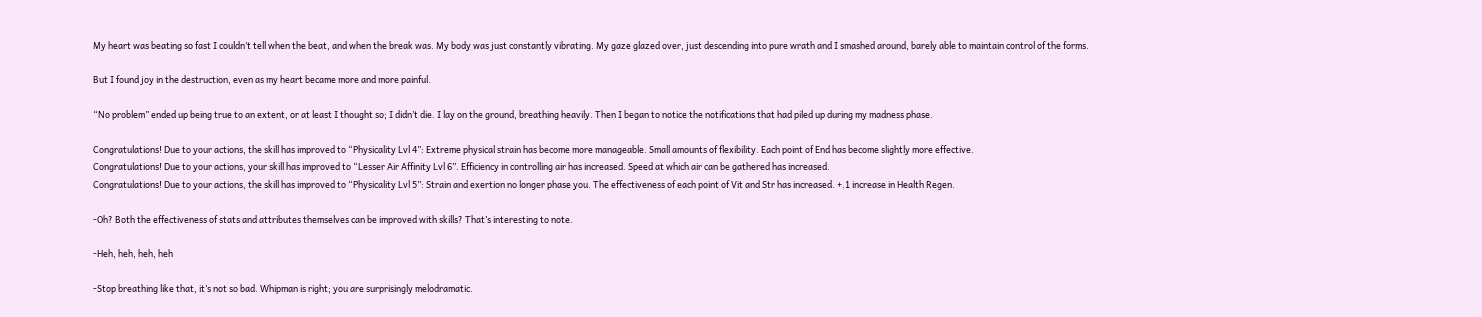My heart was beating so fast I couldn’t tell when the beat, and when the break was. My body was just constantly vibrating. My gaze glazed over, just descending into pure wrath and I smashed around, barely able to maintain control of the forms.

But I found joy in the destruction, even as my heart became more and more painful.

“No problem” ended up being true to an extent, or at least I thought so; I didn’t die. I lay on the ground, breathing heavily. Then I began to notice the notifications that had piled up during my madness phase.

Congratulations! Due to your actions, the skill has improved to “Physicality Lvl 4”: Extreme physical strain has become more manageable. Small amounts of flexibility. Each point of End has become slightly more effective.
Congratulations! Due to your actions, your skill has improved to “Lesser Air Affinity Lvl 6”. Efficiency in controlling air has increased. Speed at which air can be gathered has increased.
Congratulations! Due to your actions, the skill has improved to “Physicality Lvl 5”: Strain and exertion no longer phase you. The effectiveness of each point of Vit and Str has increased. +.1 increase in Health Regen.

-Oh? Both the effectiveness of stats and attributes themselves can be improved with skills? That’s interesting to note.

-Heh, heh, heh, heh

-Stop breathing like that, it’s not so bad. Whipman is right; you are surprisingly melodramatic.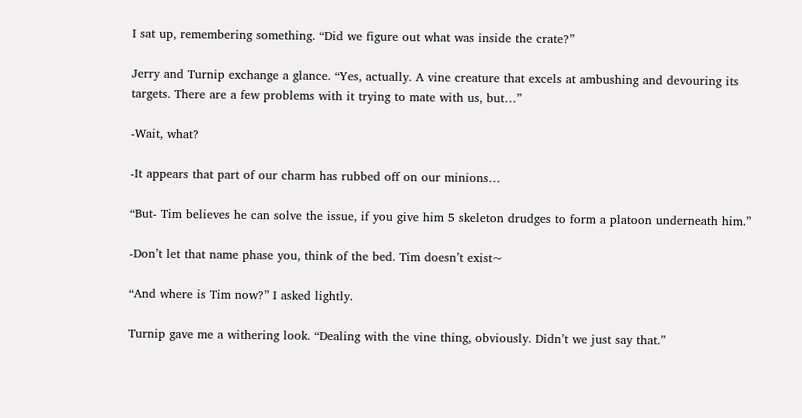I sat up, remembering something. “Did we figure out what was inside the crate?”

Jerry and Turnip exchange a glance. “Yes, actually. A vine creature that excels at ambushing and devouring its targets. There are a few problems with it trying to mate with us, but…”

-Wait, what?

-It appears that part of our charm has rubbed off on our minions…

“But- Tim believes he can solve the issue, if you give him 5 skeleton drudges to form a platoon underneath him.”

-Don’t let that name phase you, think of the bed. Tim doesn’t exist~

“And where is Tim now?” I asked lightly.

Turnip gave me a withering look. “Dealing with the vine thing, obviously. Didn’t we just say that.”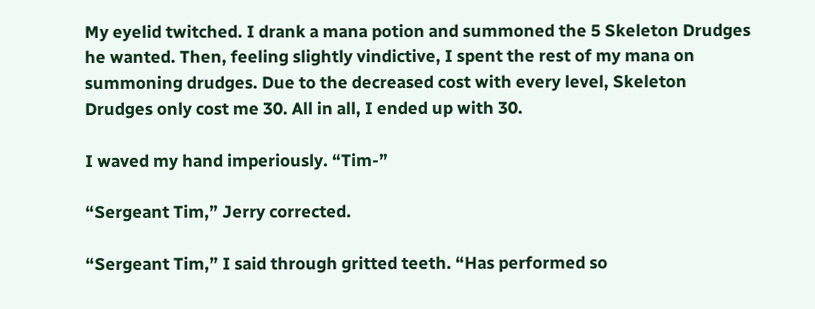My eyelid twitched. I drank a mana potion and summoned the 5 Skeleton Drudges he wanted. Then, feeling slightly vindictive, I spent the rest of my mana on summoning drudges. Due to the decreased cost with every level, Skeleton Drudges only cost me 30. All in all, I ended up with 30.

I waved my hand imperiously. “Tim-”

“Sergeant Tim,” Jerry corrected.

“Sergeant Tim,” I said through gritted teeth. “Has performed so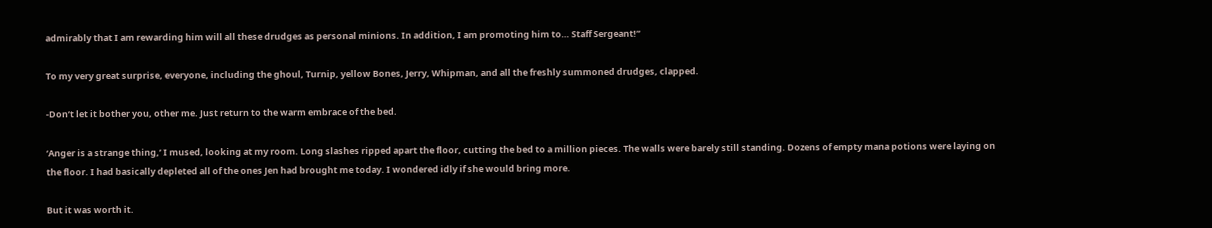admirably that I am rewarding him will all these drudges as personal minions. In addition, I am promoting him to… Staff Sergeant!”

To my very great surprise, everyone, including the ghoul, Turnip, yellow Bones, Jerry, Whipman, and all the freshly summoned drudges, clapped.

-Don’t let it bother you, other me. Just return to the warm embrace of the bed.

‘Anger is a strange thing,’ I mused, looking at my room. Long slashes ripped apart the floor, cutting the bed to a million pieces. The walls were barely still standing. Dozens of empty mana potions were laying on the floor. I had basically depleted all of the ones Jen had brought me today. I wondered idly if she would bring more.

But it was worth it.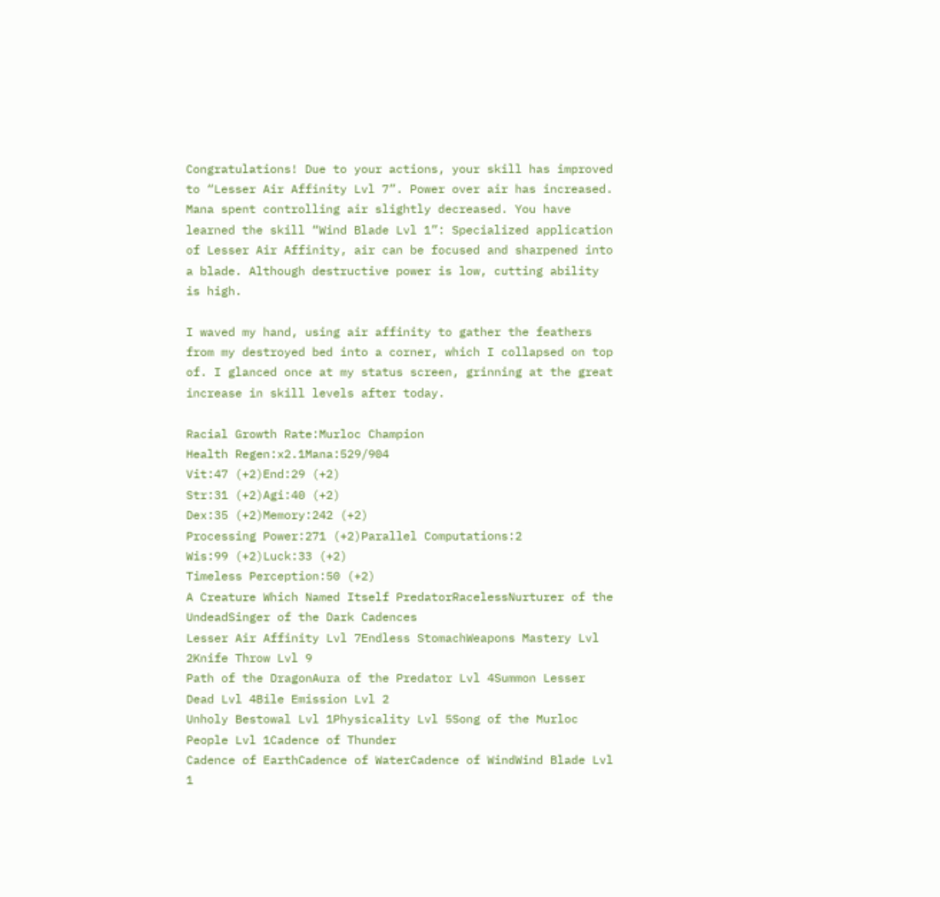Congratulations! Due to your actions, your skill has improved to “Lesser Air Affinity Lvl 7”. Power over air has increased. Mana spent controlling air slightly decreased. You have learned the skill “Wind Blade Lvl 1”: Specialized application of Lesser Air Affinity, air can be focused and sharpened into a blade. Although destructive power is low, cutting ability is high.

I waved my hand, using air affinity to gather the feathers from my destroyed bed into a corner, which I collapsed on top of. I glanced once at my status screen, grinning at the great increase in skill levels after today.

Racial Growth Rate:Murloc Champion
Health Regen:x2.1Mana:529/904
Vit:47 (+2)End:29 (+2)
Str:31 (+2)Agi:40 (+2)
Dex:35 (+2)Memory:242 (+2)
Processing Power:271 (+2)Parallel Computations:2
Wis:99 (+2)Luck:33 (+2)
Timeless Perception:50 (+2)
A Creature Which Named Itself PredatorRacelessNurturer of the UndeadSinger of the Dark Cadences
Lesser Air Affinity Lvl 7Endless StomachWeapons Mastery Lvl 2Knife Throw Lvl 9
Path of the DragonAura of the Predator Lvl 4Summon Lesser Dead Lvl 4Bile Emission Lvl 2
Unholy Bestowal Lvl 1Physicality Lvl 5Song of the Murloc People Lvl 1Cadence of Thunder
Cadence of EarthCadence of WaterCadence of WindWind Blade Lvl 1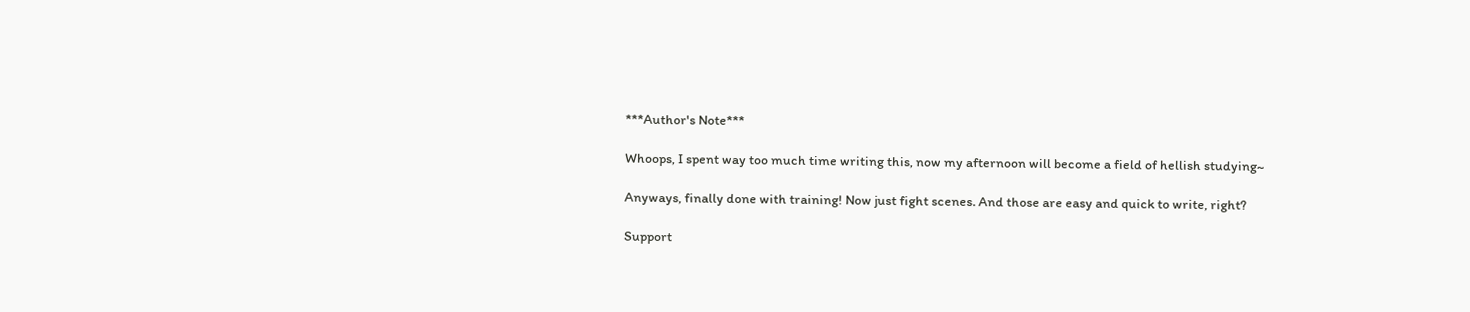***Author's Note***

Whoops, I spent way too much time writing this, now my afternoon will become a field of hellish studying~

Anyways, finally done with training! Now just fight scenes. And those are easy and quick to write, right?

Support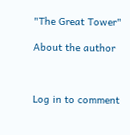"The Great Tower"

About the author



Log in to comment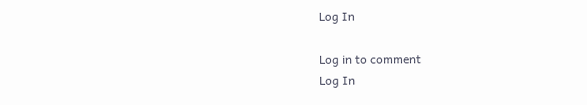Log In

Log in to comment
Log In